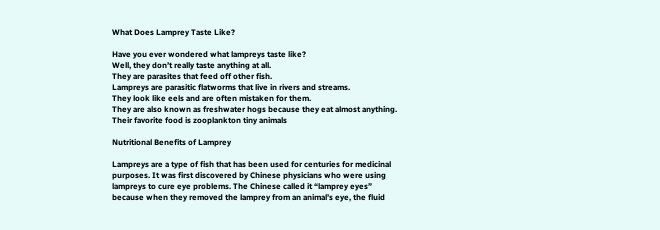What Does Lamprey Taste Like?

Have you ever wondered what lampreys taste like?
Well, they don’t really taste anything at all.
They are parasites that feed off other fish.
Lampreys are parasitic flatworms that live in rivers and streams.
They look like eels and are often mistaken for them.
They are also known as freshwater hogs because they eat almost anything.
Their favorite food is zooplankton tiny animals

Nutritional Benefits of Lamprey

Lampreys are a type of fish that has been used for centuries for medicinal purposes. It was first discovered by Chinese physicians who were using lampreys to cure eye problems. The Chinese called it “lamprey eyes” because when they removed the lamprey from an animal’s eye, the fluid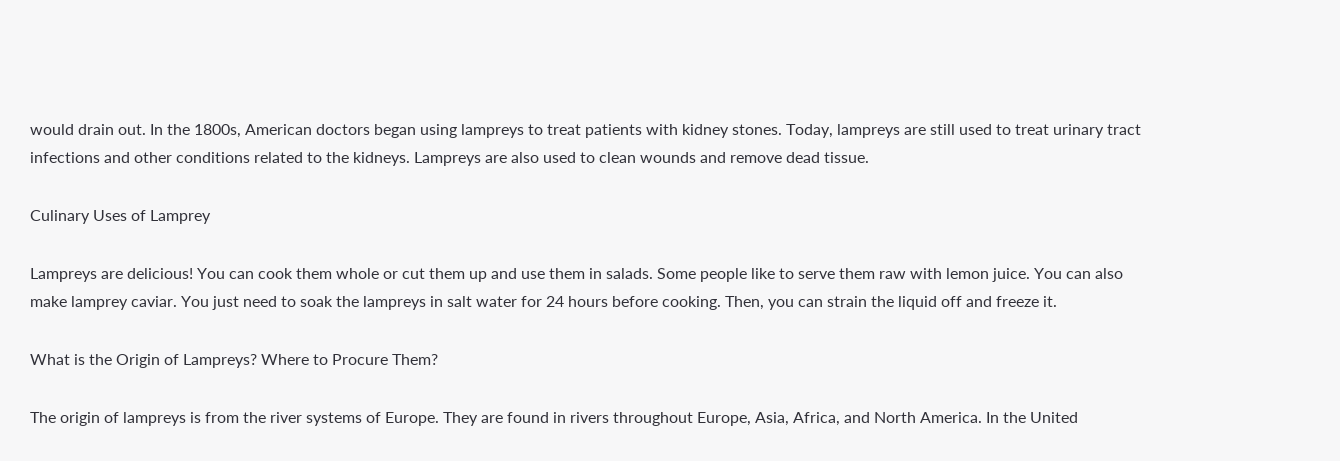would drain out. In the 1800s, American doctors began using lampreys to treat patients with kidney stones. Today, lampreys are still used to treat urinary tract infections and other conditions related to the kidneys. Lampreys are also used to clean wounds and remove dead tissue.

Culinary Uses of Lamprey

Lampreys are delicious! You can cook them whole or cut them up and use them in salads. Some people like to serve them raw with lemon juice. You can also make lamprey caviar. You just need to soak the lampreys in salt water for 24 hours before cooking. Then, you can strain the liquid off and freeze it.

What is the Origin of Lampreys? Where to Procure Them?

The origin of lampreys is from the river systems of Europe. They are found in rivers throughout Europe, Asia, Africa, and North America. In the United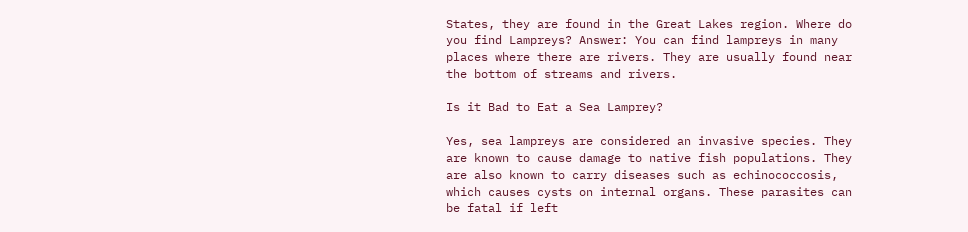States, they are found in the Great Lakes region. Where do you find Lampreys? Answer: You can find lampreys in many places where there are rivers. They are usually found near the bottom of streams and rivers.

Is it Bad to Eat a Sea Lamprey?

Yes, sea lampreys are considered an invasive species. They are known to cause damage to native fish populations. They are also known to carry diseases such as echinococcosis, which causes cysts on internal organs. These parasites can be fatal if left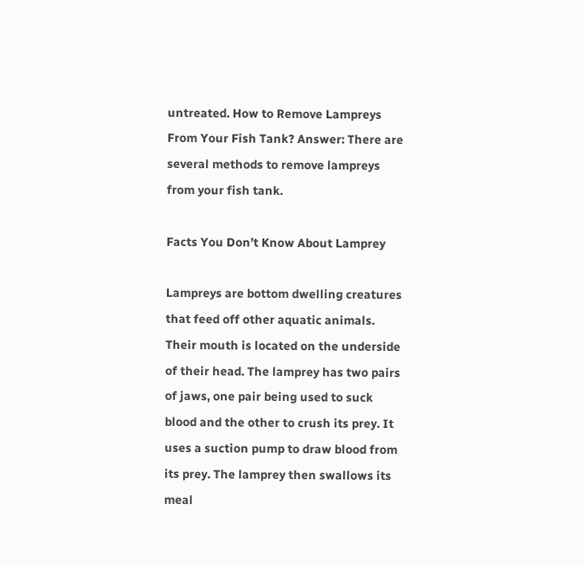untreated. How to Remove Lampreys From Your Fish Tank? Answer: There are several methods to remove lampreys from your fish tank.

Facts You Don’t Know About Lamprey

Lampreys are bottom dwelling creatures that feed off other aquatic animals. Their mouth is located on the underside of their head. The lamprey has two pairs of jaws, one pair being used to suck blood and the other to crush its prey. It uses a suction pump to draw blood from its prey. The lamprey then swallows its meal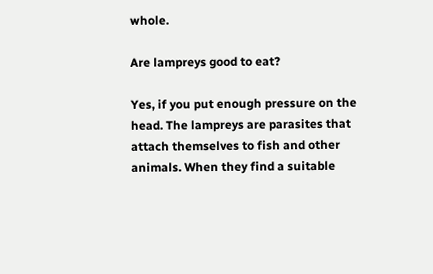whole.

Are lampreys good to eat?

Yes, if you put enough pressure on the head. The lampreys are parasites that attach themselves to fish and other animals. When they find a suitable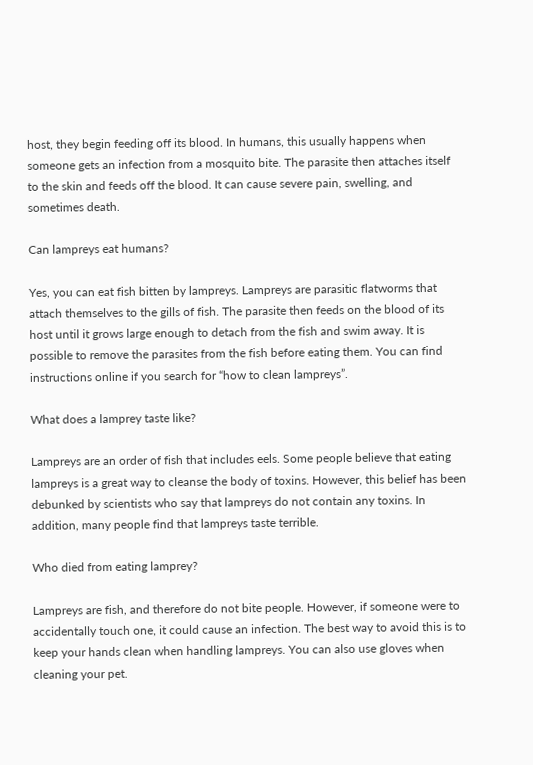host, they begin feeding off its blood. In humans, this usually happens when someone gets an infection from a mosquito bite. The parasite then attaches itself to the skin and feeds off the blood. It can cause severe pain, swelling, and sometimes death.

Can lampreys eat humans?

Yes, you can eat fish bitten by lampreys. Lampreys are parasitic flatworms that attach themselves to the gills of fish. The parasite then feeds on the blood of its host until it grows large enough to detach from the fish and swim away. It is possible to remove the parasites from the fish before eating them. You can find instructions online if you search for “how to clean lampreys”.

What does a lamprey taste like?

Lampreys are an order of fish that includes eels. Some people believe that eating lampreys is a great way to cleanse the body of toxins. However, this belief has been debunked by scientists who say that lampreys do not contain any toxins. In addition, many people find that lampreys taste terrible.

Who died from eating lamprey?

Lampreys are fish, and therefore do not bite people. However, if someone were to accidentally touch one, it could cause an infection. The best way to avoid this is to keep your hands clean when handling lampreys. You can also use gloves when cleaning your pet.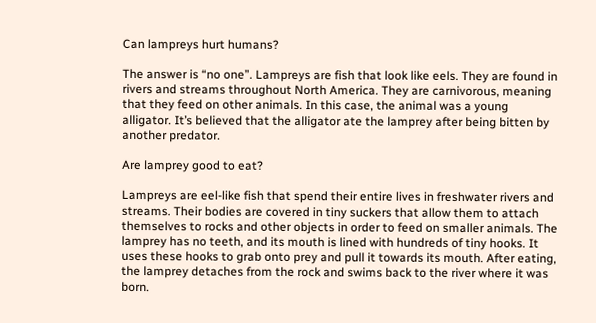Can lampreys hurt humans?

The answer is “no one”. Lampreys are fish that look like eels. They are found in rivers and streams throughout North America. They are carnivorous, meaning that they feed on other animals. In this case, the animal was a young alligator. It’s believed that the alligator ate the lamprey after being bitten by another predator.

Are lamprey good to eat?

Lampreys are eel-like fish that spend their entire lives in freshwater rivers and streams. Their bodies are covered in tiny suckers that allow them to attach themselves to rocks and other objects in order to feed on smaller animals. The lamprey has no teeth, and its mouth is lined with hundreds of tiny hooks. It uses these hooks to grab onto prey and pull it towards its mouth. After eating, the lamprey detaches from the rock and swims back to the river where it was born.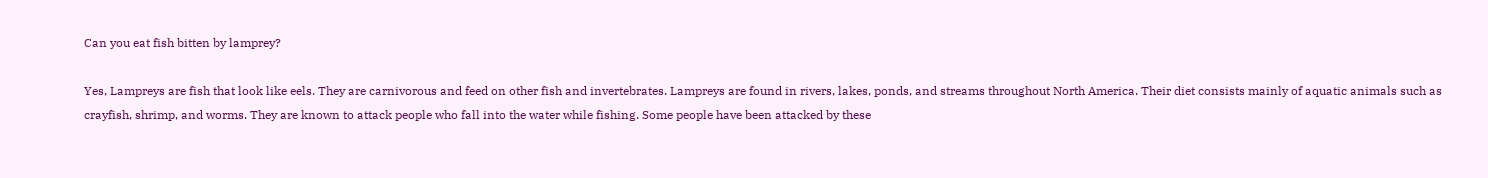Can you eat fish bitten by lamprey?

Yes, Lampreys are fish that look like eels. They are carnivorous and feed on other fish and invertebrates. Lampreys are found in rivers, lakes, ponds, and streams throughout North America. Their diet consists mainly of aquatic animals such as crayfish, shrimp, and worms. They are known to attack people who fall into the water while fishing. Some people have been attacked by these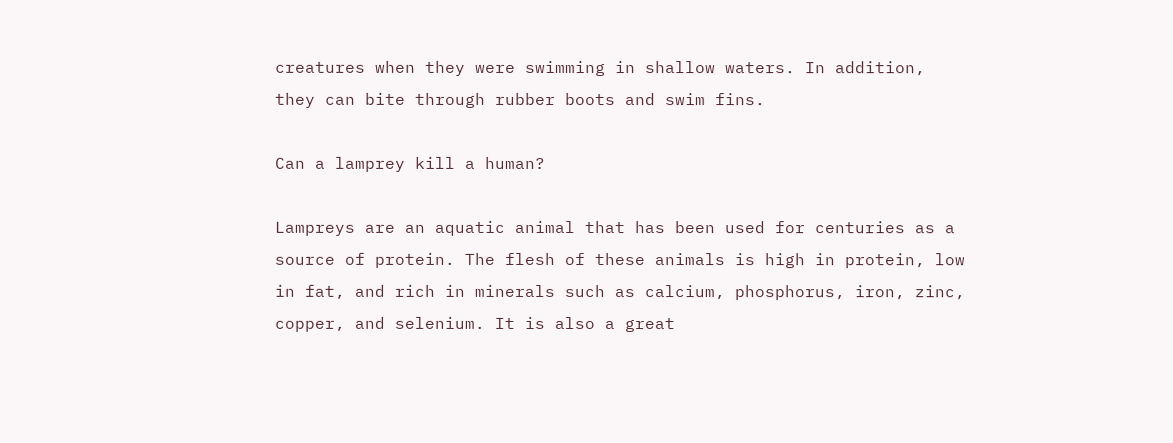creatures when they were swimming in shallow waters. In addition, they can bite through rubber boots and swim fins.

Can a lamprey kill a human?

Lampreys are an aquatic animal that has been used for centuries as a source of protein. The flesh of these animals is high in protein, low in fat, and rich in minerals such as calcium, phosphorus, iron, zinc, copper, and selenium. It is also a great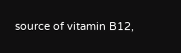source of vitamin B12,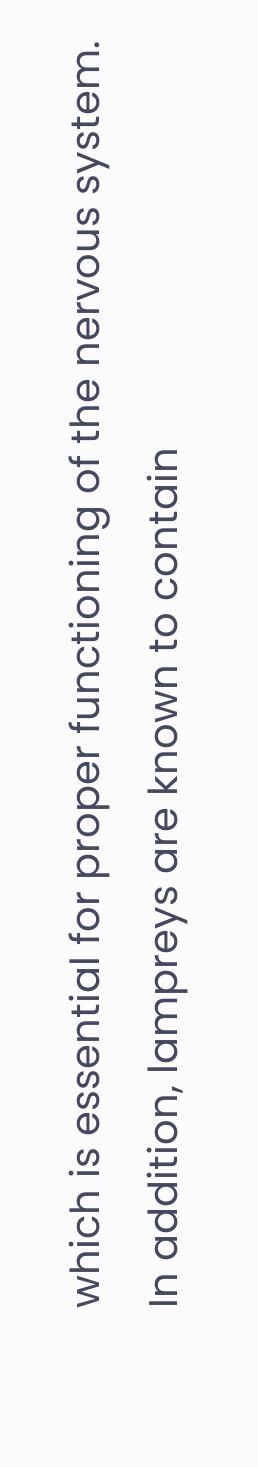which is essential for proper functioning of the nervous system. In addition, lampreys are known to contain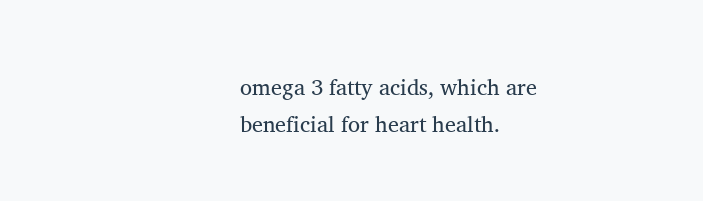omega 3 fatty acids, which are beneficial for heart health.